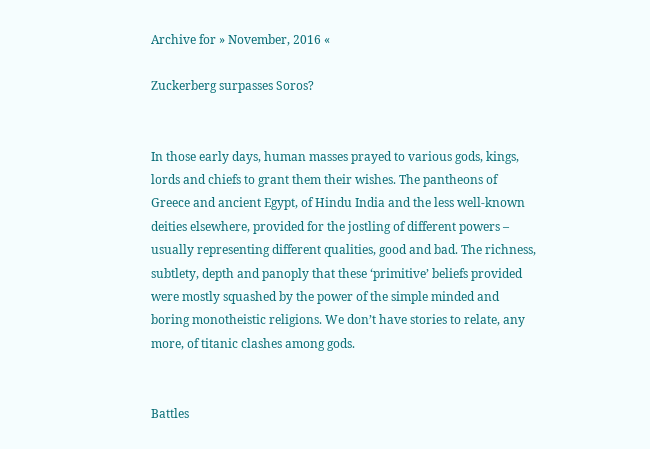Archive for » November, 2016 «

Zuckerberg surpasses Soros?


In those early days, human masses prayed to various gods, kings, lords and chiefs to grant them their wishes. The pantheons of Greece and ancient Egypt, of Hindu India and the less well-known deities elsewhere, provided for the jostling of different powers – usually representing different qualities, good and bad. The richness, subtlety, depth and panoply that these ‘primitive’ beliefs provided were mostly squashed by the power of the simple minded and boring monotheistic religions. We don’t have stories to relate, any more, of titanic clashes among gods.


Battles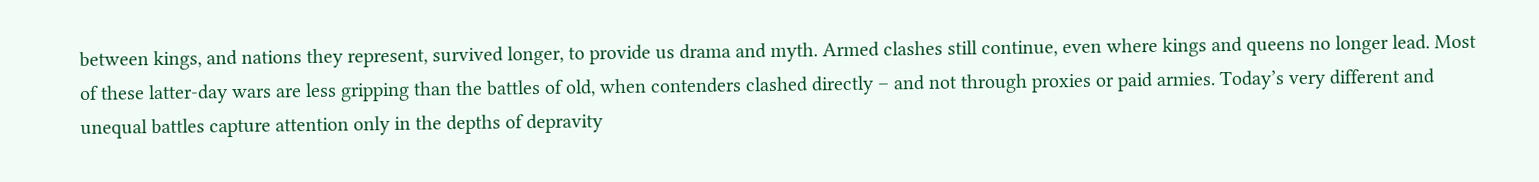between kings, and nations they represent, survived longer, to provide us drama and myth. Armed clashes still continue, even where kings and queens no longer lead. Most of these latter-day wars are less gripping than the battles of old, when contenders clashed directly – and not through proxies or paid armies. Today’s very different and unequal battles capture attention only in the depths of depravity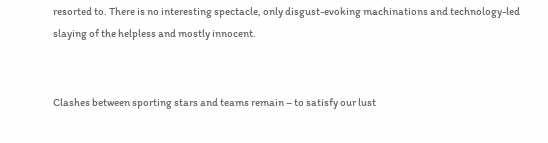resorted to. There is no interesting spectacle, only disgust-evoking machinations and technology-led slaying of the helpless and mostly innocent.


Clashes between sporting stars and teams remain – to satisfy our lust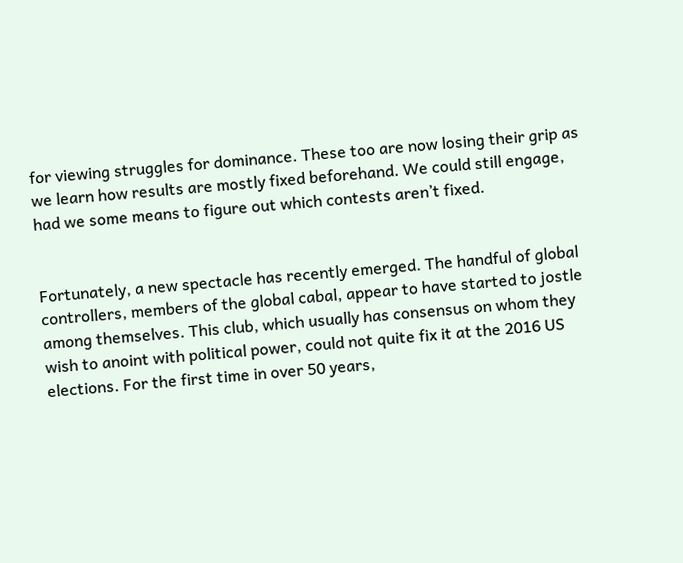for viewing struggles for dominance. These too are now losing their grip as we learn how results are mostly fixed beforehand. We could still engage, had we some means to figure out which contests aren’t fixed.


Fortunately, a new spectacle has recently emerged. The handful of global controllers, members of the global cabal, appear to have started to jostle among themselves. This club, which usually has consensus on whom they wish to anoint with political power, could not quite fix it at the 2016 US elections. For the first time in over 50 years,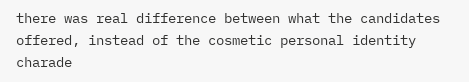there was real difference between what the candidates offered, instead of the cosmetic personal identity charade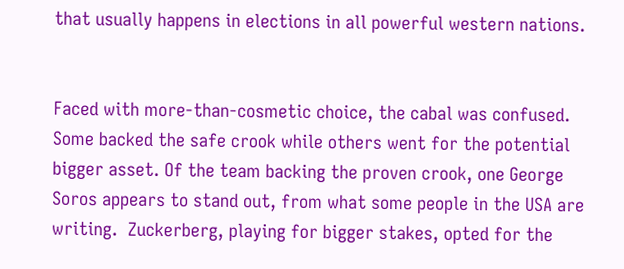that usually happens in elections in all powerful western nations.


Faced with more-than-cosmetic choice, the cabal was confused. Some backed the safe crook while others went for the potential bigger asset. Of the team backing the proven crook, one George Soros appears to stand out, from what some people in the USA are writing.  Zuckerberg, playing for bigger stakes, opted for the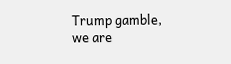Trump gamble, we are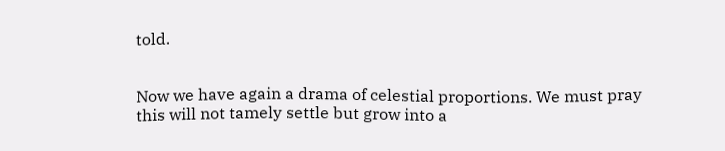told.


Now we have again a drama of celestial proportions. We must pray this will not tamely settle but grow into a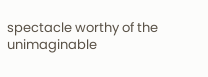spectacle worthy of the unimaginable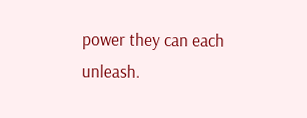power they can each unleash.